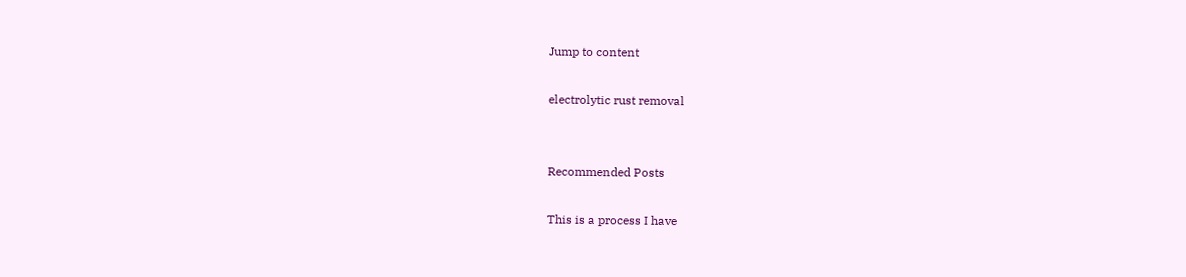Jump to content

electrolytic rust removal


Recommended Posts

This is a process I have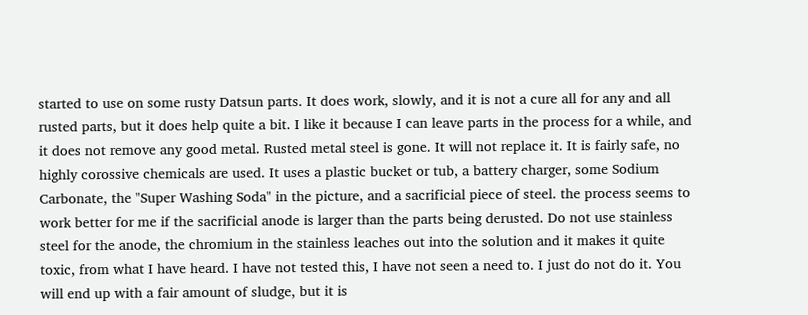started to use on some rusty Datsun parts. It does work, slowly, and it is not a cure all for any and all rusted parts, but it does help quite a bit. I like it because I can leave parts in the process for a while, and it does not remove any good metal. Rusted metal steel is gone. It will not replace it. It is fairly safe, no highly corossive chemicals are used. It uses a plastic bucket or tub, a battery charger, some Sodium Carbonate, the "Super Washing Soda" in the picture, and a sacrificial piece of steel. the process seems to work better for me if the sacrificial anode is larger than the parts being derusted. Do not use stainless steel for the anode, the chromium in the stainless leaches out into the solution and it makes it quite toxic, from what I have heard. I have not tested this, I have not seen a need to. I just do not do it. You will end up with a fair amount of sludge, but it is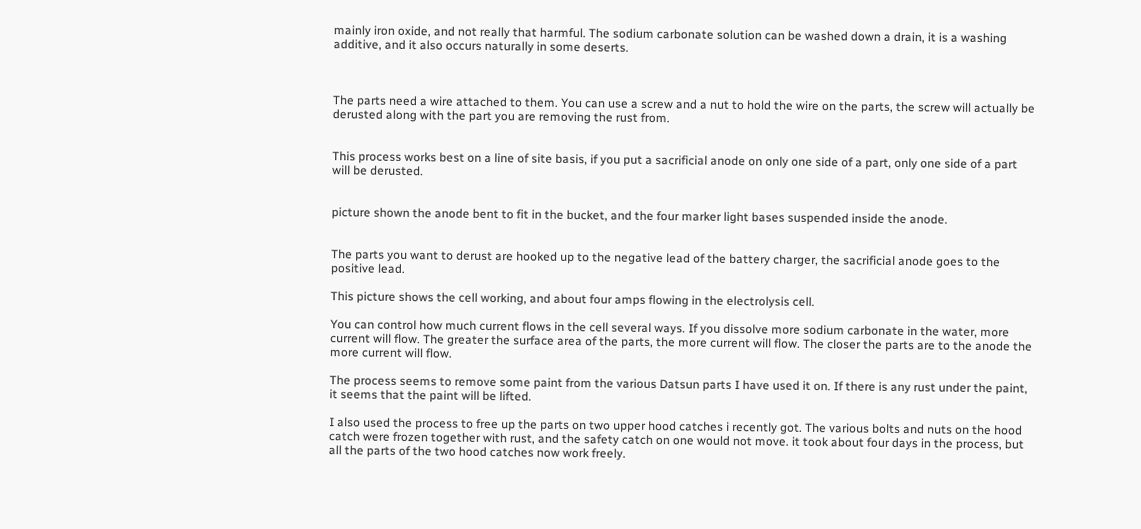mainly iron oxide, and not really that harmful. The sodium carbonate solution can be washed down a drain, it is a washing additive, and it also occurs naturally in some deserts.



The parts need a wire attached to them. You can use a screw and a nut to hold the wire on the parts, the screw will actually be derusted along with the part you are removing the rust from.


This process works best on a line of site basis, if you put a sacrificial anode on only one side of a part, only one side of a part will be derusted.


picture shown the anode bent to fit in the bucket, and the four marker light bases suspended inside the anode.


The parts you want to derust are hooked up to the negative lead of the battery charger, the sacrificial anode goes to the positive lead.

This picture shows the cell working, and about four amps flowing in the electrolysis cell.

You can control how much current flows in the cell several ways. If you dissolve more sodium carbonate in the water, more current will flow. The greater the surface area of the parts, the more current will flow. The closer the parts are to the anode the more current will flow.

The process seems to remove some paint from the various Datsun parts I have used it on. If there is any rust under the paint, it seems that the paint will be lifted.

I also used the process to free up the parts on two upper hood catches i recently got. The various bolts and nuts on the hood catch were frozen together with rust, and the safety catch on one would not move. it took about four days in the process, but all the parts of the two hood catches now work freely.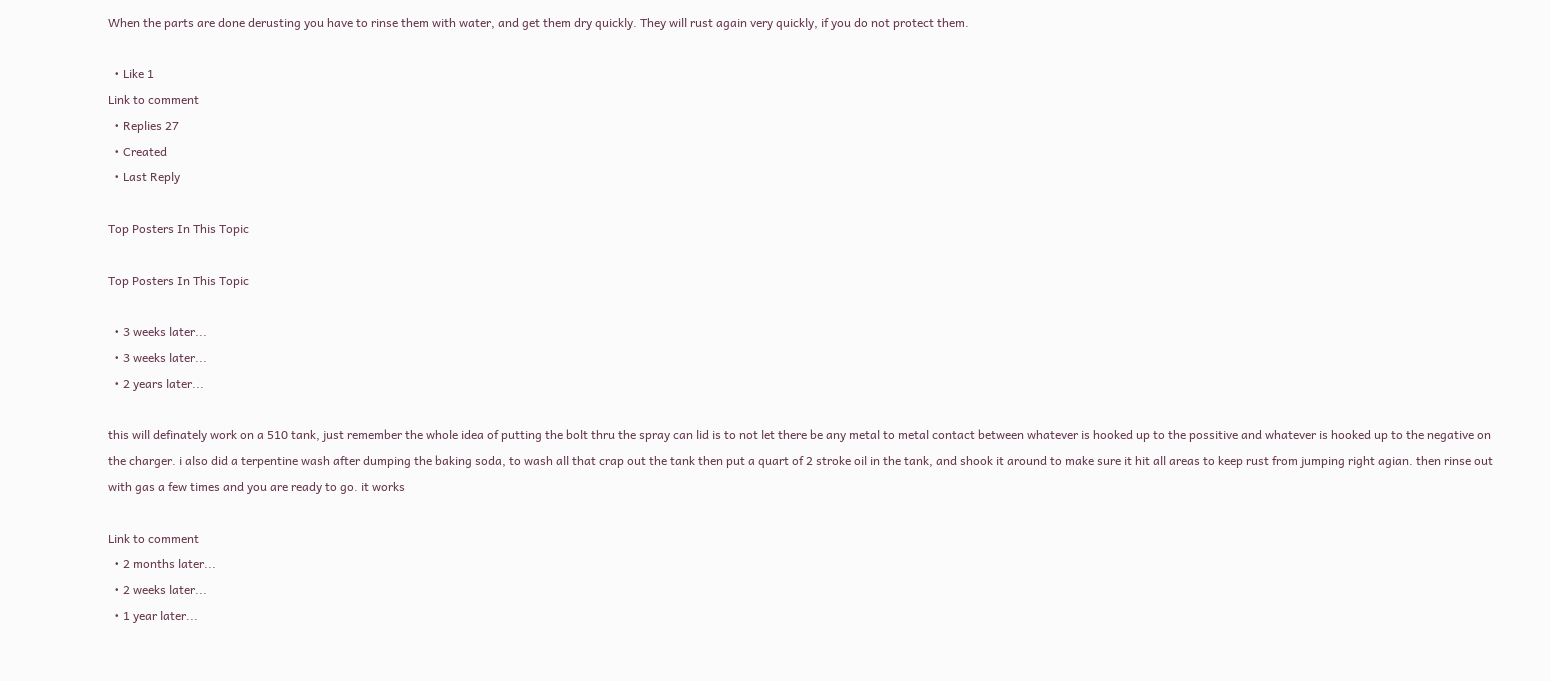When the parts are done derusting you have to rinse them with water, and get them dry quickly. They will rust again very quickly, if you do not protect them.

  • Like 1
Link to comment
  • Replies 27
  • Created
  • Last Reply

Top Posters In This Topic

Top Posters In This Topic

  • 3 weeks later...
  • 3 weeks later...
  • 2 years later...

this will definately work on a 510 tank, just remember the whole idea of putting the bolt thru the spray can lid is to not let there be any metal to metal contact between whatever is hooked up to the possitive and whatever is hooked up to the negative on the charger. i also did a terpentine wash after dumping the baking soda, to wash all that crap out the tank then put a quart of 2 stroke oil in the tank, and shook it around to make sure it hit all areas to keep rust from jumping right agian. then rinse out with gas a few times and you are ready to go. it works

Link to comment
  • 2 months later...
  • 2 weeks later...
  • 1 year later...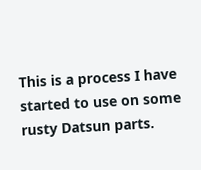This is a process I have started to use on some rusty Datsun parts.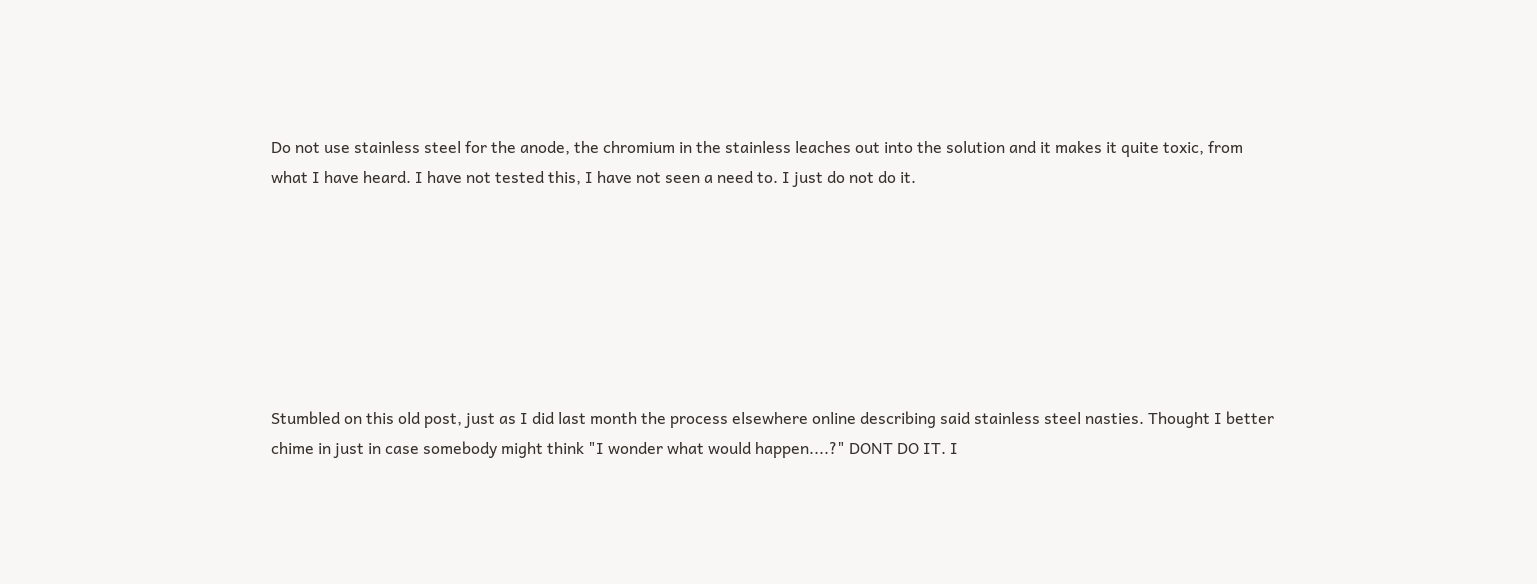Do not use stainless steel for the anode, the chromium in the stainless leaches out into the solution and it makes it quite toxic, from what I have heard. I have not tested this, I have not seen a need to. I just do not do it.







Stumbled on this old post, just as I did last month the process elsewhere online describing said stainless steel nasties. Thought I better chime in just in case somebody might think "I wonder what would happen....?" DONT DO IT. I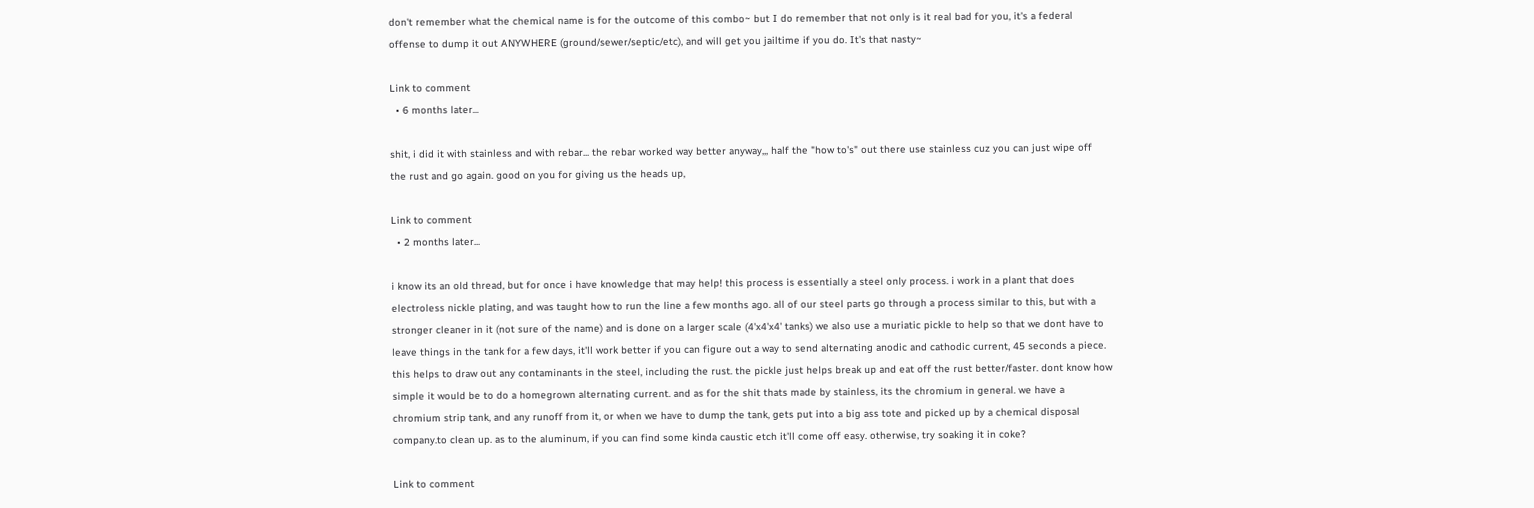don't remember what the chemical name is for the outcome of this combo~ but I do remember that not only is it real bad for you, it's a federal offense to dump it out ANYWHERE (ground/sewer/septic/etc), and will get you jailtime if you do. It's that nasty~

Link to comment
  • 6 months later...

shit, i did it with stainless and with rebar... the rebar worked way better anyway,,, half the "how to's" out there use stainless cuz you can just wipe off the rust and go again. good on you for giving us the heads up,

Link to comment
  • 2 months later...

i know its an old thread, but for once i have knowledge that may help! this process is essentially a steel only process. i work in a plant that does electroless nickle plating, and was taught how to run the line a few months ago. all of our steel parts go through a process similar to this, but with a stronger cleaner in it (not sure of the name) and is done on a larger scale (4'x4'x4' tanks) we also use a muriatic pickle to help so that we dont have to leave things in the tank for a few days, it'll work better if you can figure out a way to send alternating anodic and cathodic current, 45 seconds a piece. this helps to draw out any contaminants in the steel, including the rust. the pickle just helps break up and eat off the rust better/faster. dont know how simple it would be to do a homegrown alternating current. and as for the shit thats made by stainless, its the chromium in general. we have a chromium strip tank, and any runoff from it, or when we have to dump the tank, gets put into a big ass tote and picked up by a chemical disposal company.to clean up. as to the aluminum, if you can find some kinda caustic etch it'll come off easy. otherwise, try soaking it in coke?

Link to comment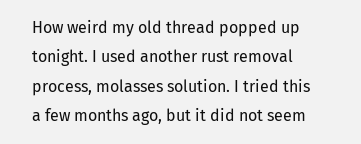How weird my old thread popped up tonight. I used another rust removal process, molasses solution. I tried this a few months ago, but it did not seem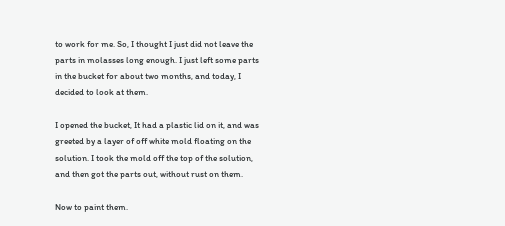to work for me. So, I thought I just did not leave the parts in molasses long enough. I just left some parts in the bucket for about two months, and today, I decided to look at them.

I opened the bucket, It had a plastic lid on it, and was greeted by a layer of off white mold floating on the solution. I took the mold off the top of the solution, and then got the parts out, without rust on them.

Now to paint them.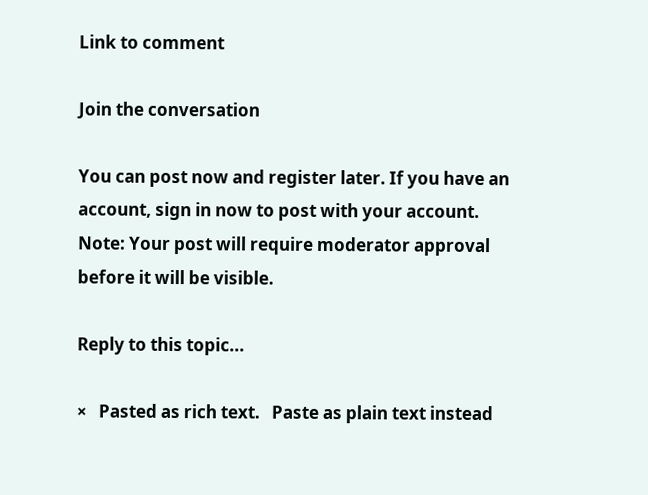Link to comment

Join the conversation

You can post now and register later. If you have an account, sign in now to post with your account.
Note: Your post will require moderator approval before it will be visible.

Reply to this topic...

×   Pasted as rich text.   Paste as plain text instead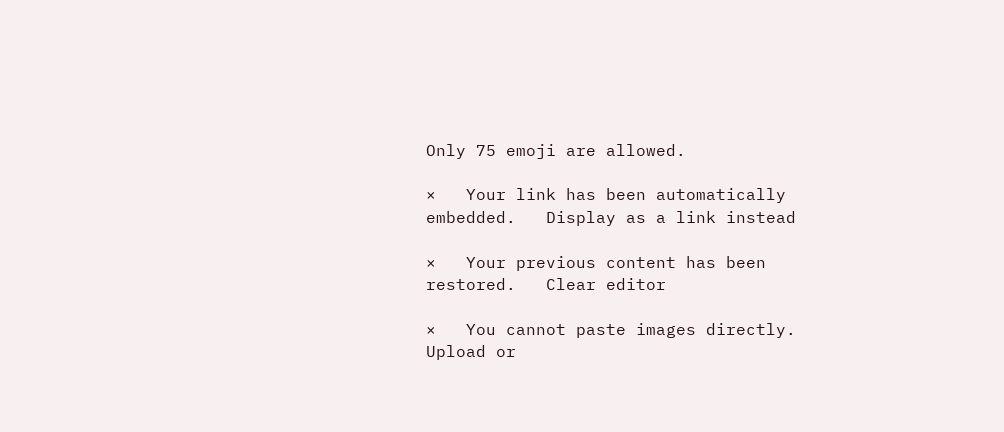Only 75 emoji are allowed.

×   Your link has been automatically embedded.   Display as a link instead

×   Your previous content has been restored.   Clear editor

×   You cannot paste images directly. Upload or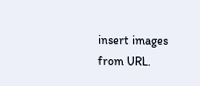insert images from URL.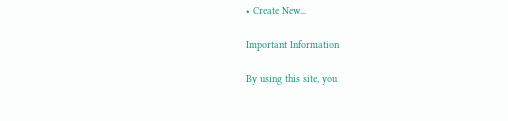• Create New...

Important Information

By using this site, you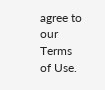agree to our Terms of Use.